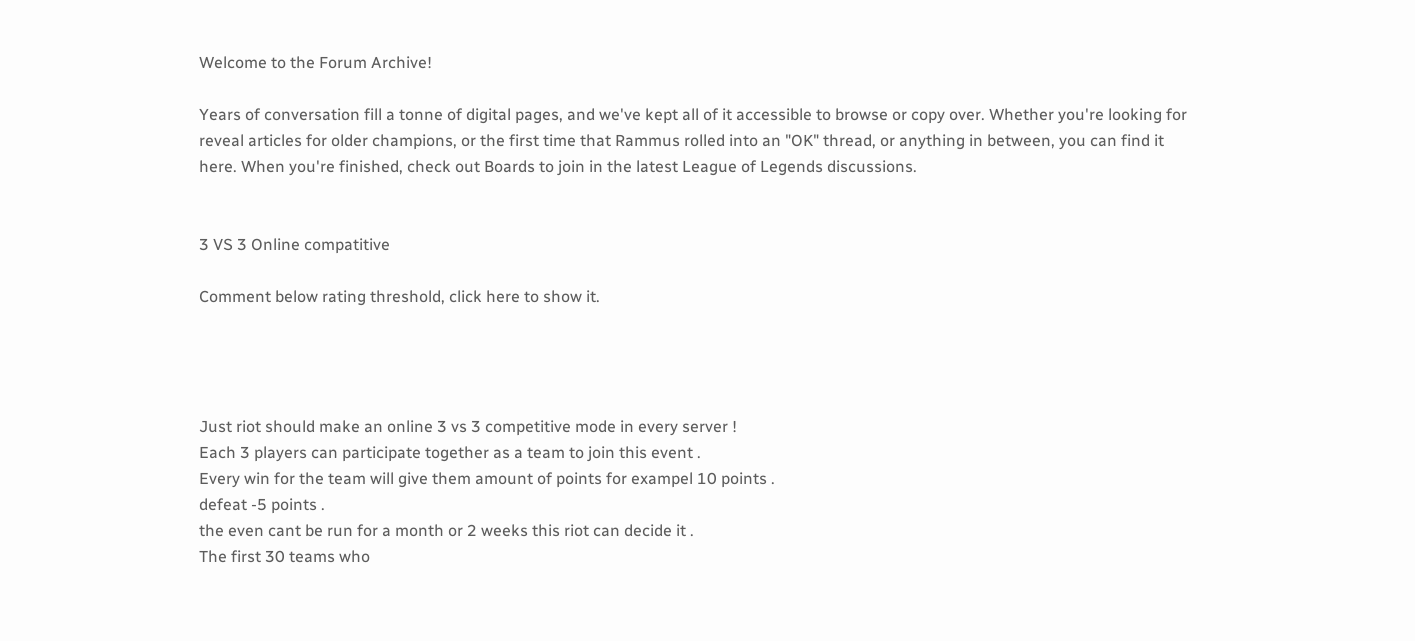Welcome to the Forum Archive!

Years of conversation fill a tonne of digital pages, and we've kept all of it accessible to browse or copy over. Whether you're looking for reveal articles for older champions, or the first time that Rammus rolled into an "OK" thread, or anything in between, you can find it here. When you're finished, check out Boards to join in the latest League of Legends discussions.


3 VS 3 Online compatitive

Comment below rating threshold, click here to show it.




Just riot should make an online 3 vs 3 competitive mode in every server !
Each 3 players can participate together as a team to join this event .
Every win for the team will give them amount of points for exampel 10 points .
defeat -5 points .
the even cant be run for a month or 2 weeks this riot can decide it .
The first 30 teams who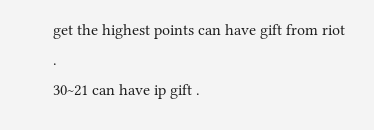get the highest points can have gift from riot .
30~21 can have ip gift .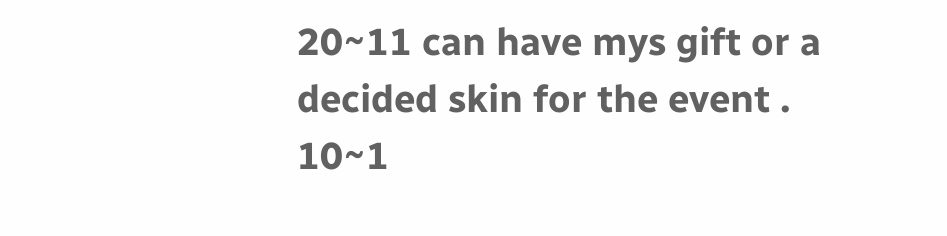20~11 can have mys gift or a decided skin for the event .
10~1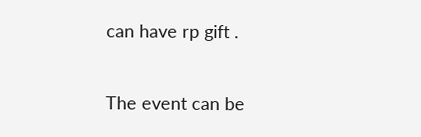can have rp gift .

The event can be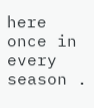here once in every season .